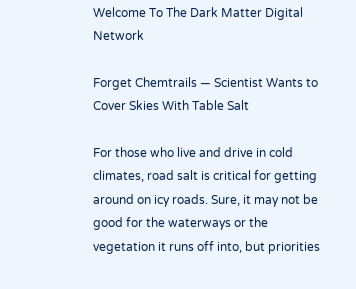Welcome To The Dark Matter Digital Network

Forget Chemtrails — Scientist Wants to Cover Skies With Table Salt

For those who live and drive in cold climates, road salt is critical for getting around on icy roads. Sure, it may not be good for the waterways or the vegetation it runs off into, but priorities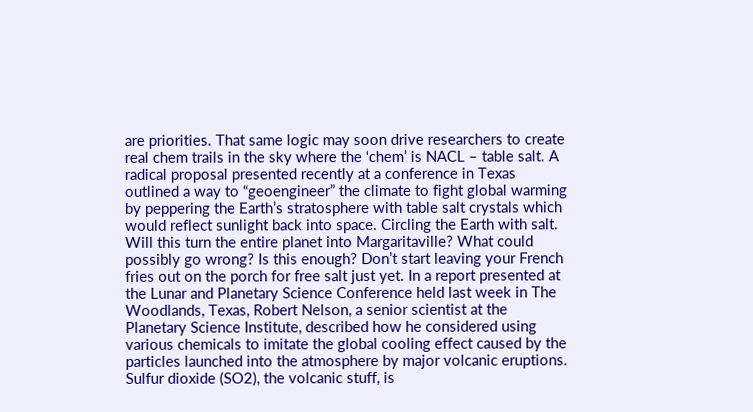are priorities. That same logic may soon drive researchers to create real chem trails in the sky where the ‘chem’ is NACL – table salt. A radical proposal presented recently at a conference in Texas outlined a way to “geoengineer” the climate to fight global warming by peppering the Earth’s stratosphere with table salt crystals which would reflect sunlight back into space. Circling the Earth with salt. Will this turn the entire planet into Margaritaville? What could possibly go wrong? Is this enough? Don’t start leaving your French fries out on the porch for free salt just yet. In a report presented at the Lunar and Planetary Science Conference held last week in The Woodlands, Texas, Robert Nelson, a senior scientist at the Planetary Science Institute, described how he considered using various chemicals to imitate the global cooling effect caused by the particles launched into the atmosphere by major volcanic eruptions. Sulfur dioxide (SO2), the volcanic stuff, is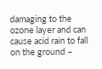damaging to the ozone layer and can cause acid rain to fall on the ground –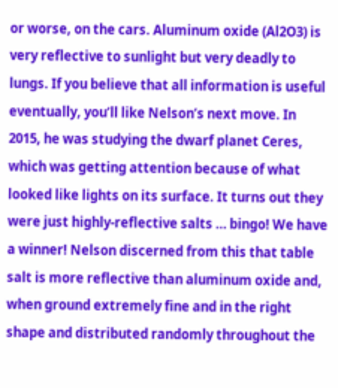or worse, on the cars. Aluminum oxide (Al2O3) is very reflective to sunlight but very deadly to lungs. If you believe that all information is useful eventually, you’ll like Nelson’s next move. In 2015, he was studying the dwarf planet Ceres, which was getting attention because of what looked like lights on its surface. It turns out they were just highly-reflective salts … bingo! We have a winner! Nelson discerned from this that table salt is more reflective than aluminum oxide and, when ground extremely fine and in the right shape and distributed randomly throughout the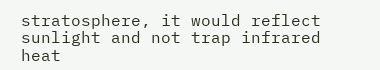stratosphere, it would reflect sunlight and not trap infrared heat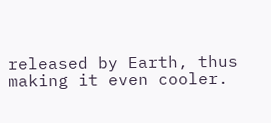released by Earth, thus making it even cooler.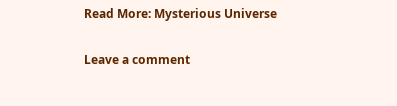Read More: Mysterious Universe

Leave a comment